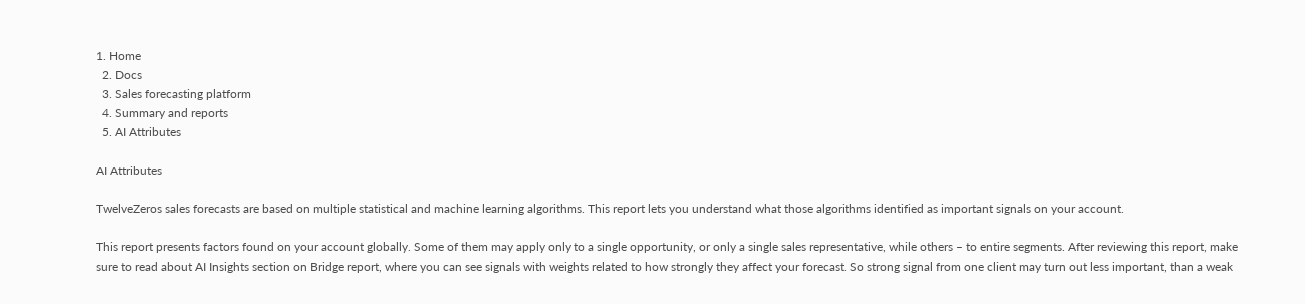1. Home
  2. Docs
  3. Sales forecasting platform
  4. Summary and reports
  5. AI Attributes

AI Attributes

TwelveZeros sales forecasts are based on multiple statistical and machine learning algorithms. This report lets you understand what those algorithms identified as important signals on your account.

This report presents factors found on your account globally. Some of them may apply only to a single opportunity, or only a single sales representative, while others – to entire segments. After reviewing this report, make sure to read about AI Insights section on Bridge report, where you can see signals with weights related to how strongly they affect your forecast. So strong signal from one client may turn out less important, than a weak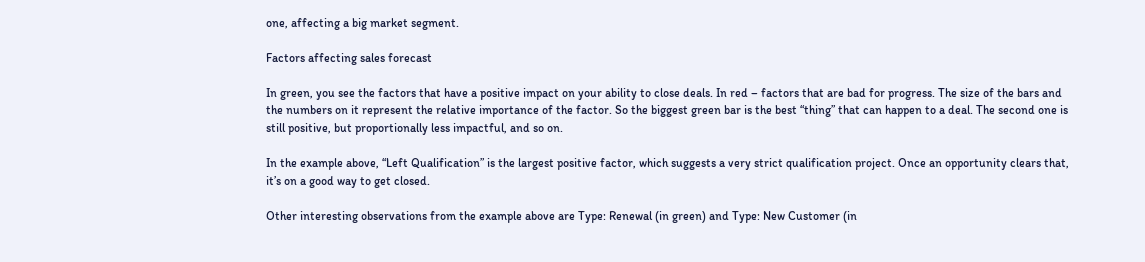one, affecting a big market segment.

Factors affecting sales forecast

In green, you see the factors that have a positive impact on your ability to close deals. In red – factors that are bad for progress. The size of the bars and the numbers on it represent the relative importance of the factor. So the biggest green bar is the best “thing” that can happen to a deal. The second one is still positive, but proportionally less impactful, and so on.

In the example above, “Left Qualification” is the largest positive factor, which suggests a very strict qualification project. Once an opportunity clears that, it’s on a good way to get closed.

Other interesting observations from the example above are Type: Renewal (in green) and Type: New Customer (in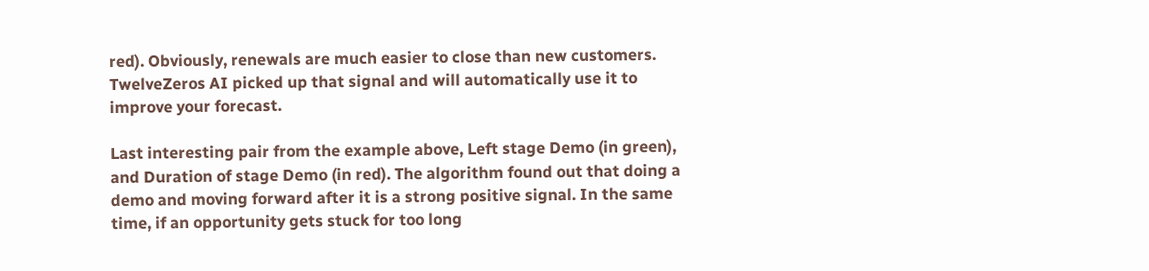red). Obviously, renewals are much easier to close than new customers. TwelveZeros AI picked up that signal and will automatically use it to improve your forecast.

Last interesting pair from the example above, Left stage Demo (in green), and Duration of stage Demo (in red). The algorithm found out that doing a demo and moving forward after it is a strong positive signal. In the same time, if an opportunity gets stuck for too long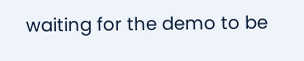waiting for the demo to be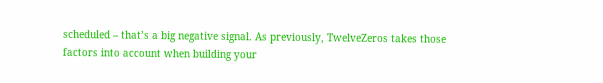scheduled – that’s a big negative signal. As previously, TwelveZeros takes those factors into account when building your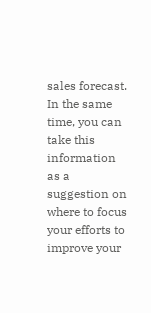sales forecast. In the same time, you can take this information as a suggestion on where to focus your efforts to improve your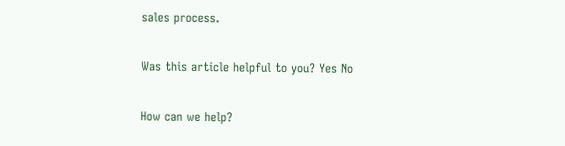sales process.

Was this article helpful to you? Yes No

How can we help?